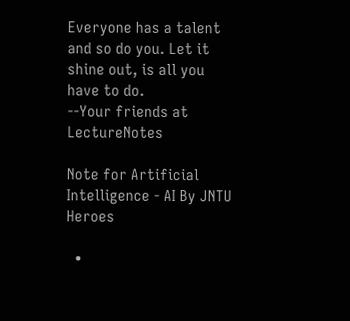Everyone has a talent and so do you. Let it shine out, is all you have to do.
--Your friends at LectureNotes

Note for Artificial Intelligence - AI By JNTU Heroes

  •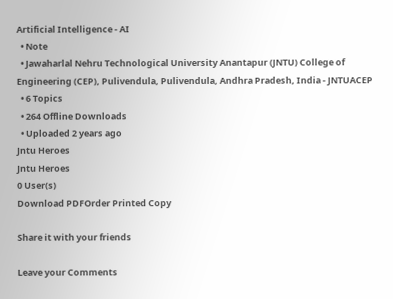Artificial Intelligence - AI
  • Note
  • Jawaharlal Nehru Technological University Anantapur (JNTU) College of Engineering (CEP), Pulivendula, Pulivendula, Andhra Pradesh, India - JNTUACEP
  • 6 Topics
  • 264 Offline Downloads
  • Uploaded 2 years ago
Jntu Heroes
Jntu Heroes
0 User(s)
Download PDFOrder Printed Copy

Share it with your friends

Leave your Comments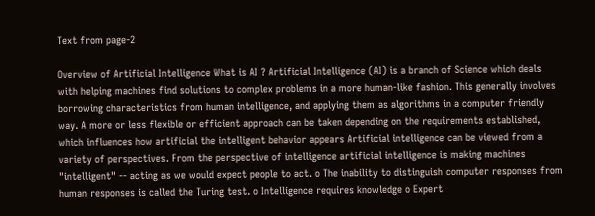Text from page-2

Overview of Artificial Intelligence What is AI ? Artificial Intelligence (AI) is a branch of Science which deals with helping machines find solutions to complex problems in a more human-like fashion. This generally involves borrowing characteristics from human intelligence, and applying them as algorithms in a computer friendly way. A more or less flexible or efficient approach can be taken depending on the requirements established, which influences how artificial the intelligent behavior appears Artificial intelligence can be viewed from a variety of perspectives. From the perspective of intelligence artificial intelligence is making machines "intelligent" -- acting as we would expect people to act. o The inability to distinguish computer responses from human responses is called the Turing test. o Intelligence requires knowledge o Expert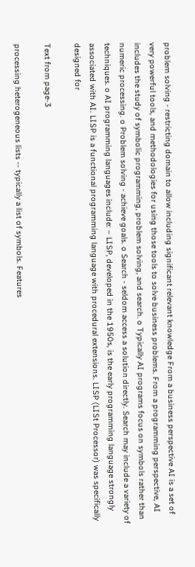problem solving - restricting domain to allow including significant relevant knowledge From a business perspective AI is a set of very powerful tools, and methodologies for using those tools to solve business problems. From a programming perspective, AI includes the study of symbolic programming, problem solving, and search. o Typically AI programs focus on symbols rather than numeric processing. o Problem solving - achieve goals. o Search - seldom access a solution directly. Search may include a variety of techniques. o AI programming languages include: – LISP, developed in the 1950s, is the early programming language strongly associated with AI. LISP is a functional programming language with procedural extensions. LISP (LISt Processor) was specifically designed for

Text from page-3

processing heterogeneous lists -- typically a list of symbols. Features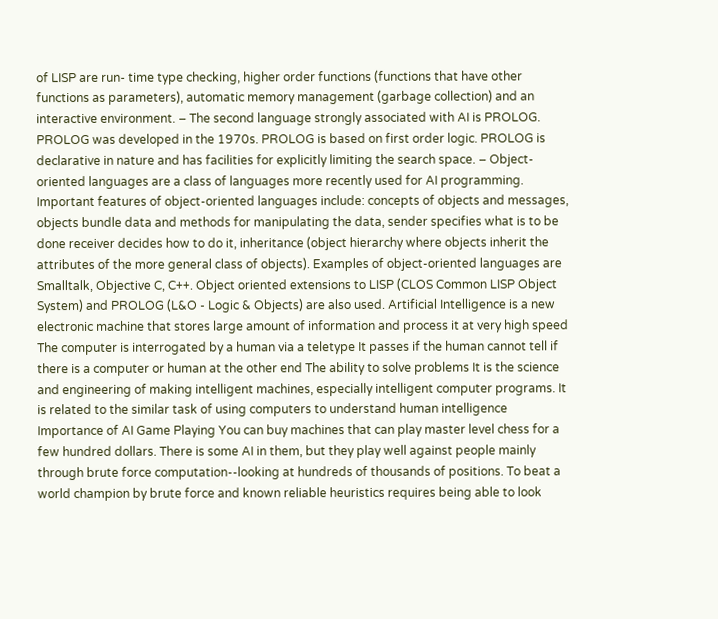of LISP are run- time type checking, higher order functions (functions that have other functions as parameters), automatic memory management (garbage collection) and an interactive environment. – The second language strongly associated with AI is PROLOG. PROLOG was developed in the 1970s. PROLOG is based on first order logic. PROLOG is declarative in nature and has facilities for explicitly limiting the search space. – Object-oriented languages are a class of languages more recently used for AI programming. Important features of object-oriented languages include: concepts of objects and messages, objects bundle data and methods for manipulating the data, sender specifies what is to be done receiver decides how to do it, inheritance (object hierarchy where objects inherit the attributes of the more general class of objects). Examples of object-oriented languages are Smalltalk, Objective C, C++. Object oriented extensions to LISP (CLOS Common LISP Object System) and PROLOG (L&O - Logic & Objects) are also used. Artificial Intelligence is a new electronic machine that stores large amount of information and process it at very high speed The computer is interrogated by a human via a teletype It passes if the human cannot tell if there is a computer or human at the other end The ability to solve problems It is the science and engineering of making intelligent machines, especially intelligent computer programs. It is related to the similar task of using computers to understand human intelligence Importance of AI Game Playing You can buy machines that can play master level chess for a few hundred dollars. There is some AI in them, but they play well against people mainly through brute force computation--looking at hundreds of thousands of positions. To beat a world champion by brute force and known reliable heuristics requires being able to look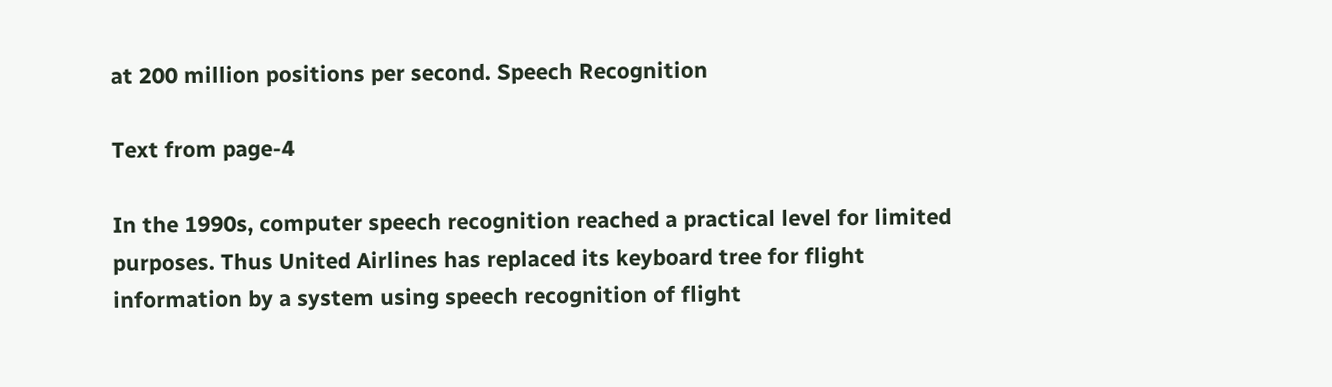at 200 million positions per second. Speech Recognition

Text from page-4

In the 1990s, computer speech recognition reached a practical level for limited purposes. Thus United Airlines has replaced its keyboard tree for flight information by a system using speech recognition of flight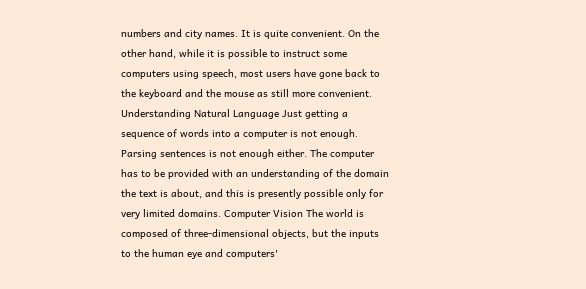numbers and city names. It is quite convenient. On the other hand, while it is possible to instruct some computers using speech, most users have gone back to the keyboard and the mouse as still more convenient. Understanding Natural Language Just getting a sequence of words into a computer is not enough. Parsing sentences is not enough either. The computer has to be provided with an understanding of the domain the text is about, and this is presently possible only for very limited domains. Computer Vision The world is composed of three-dimensional objects, but the inputs to the human eye and computers'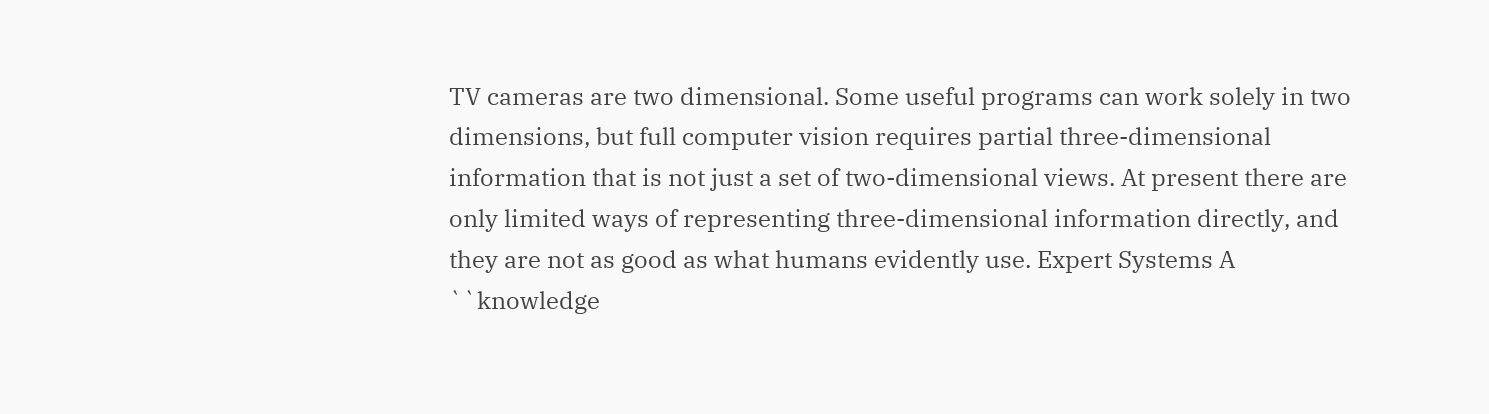TV cameras are two dimensional. Some useful programs can work solely in two dimensions, but full computer vision requires partial three-dimensional information that is not just a set of two-dimensional views. At present there are only limited ways of representing three-dimensional information directly, and they are not as good as what humans evidently use. Expert Systems A ``knowledge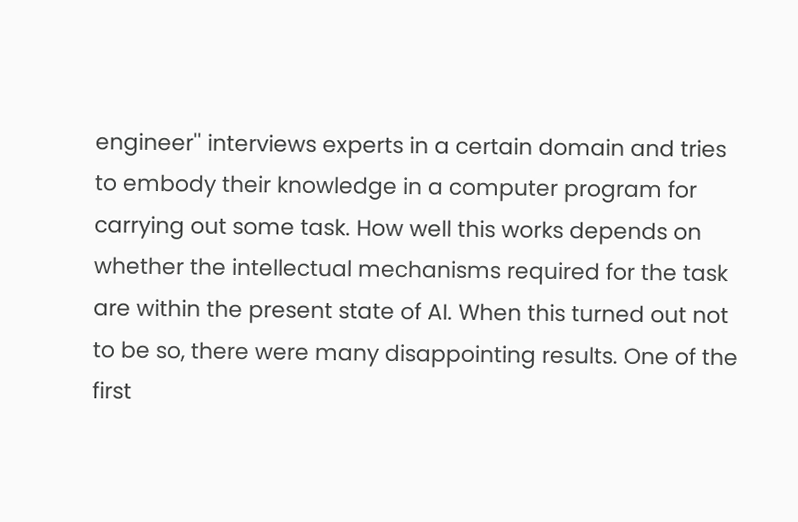engineer'' interviews experts in a certain domain and tries to embody their knowledge in a computer program for carrying out some task. How well this works depends on whether the intellectual mechanisms required for the task are within the present state of AI. When this turned out not to be so, there were many disappointing results. One of the first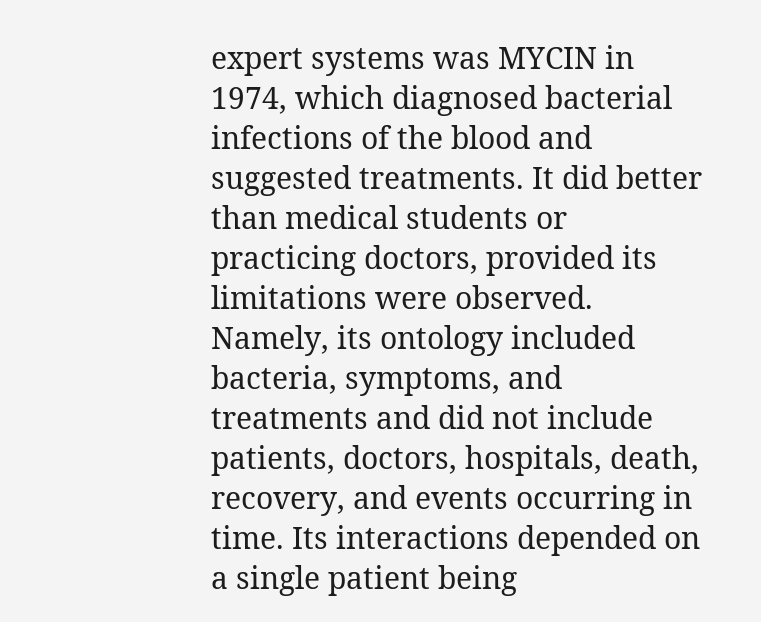expert systems was MYCIN in 1974, which diagnosed bacterial infections of the blood and suggested treatments. It did better than medical students or practicing doctors, provided its limitations were observed. Namely, its ontology included bacteria, symptoms, and treatments and did not include patients, doctors, hospitals, death, recovery, and events occurring in time. Its interactions depended on a single patient being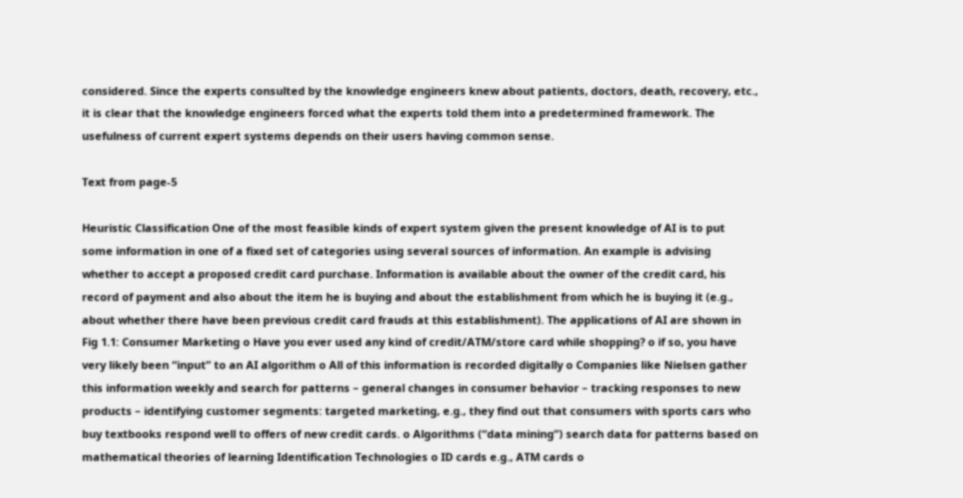considered. Since the experts consulted by the knowledge engineers knew about patients, doctors, death, recovery, etc., it is clear that the knowledge engineers forced what the experts told them into a predetermined framework. The usefulness of current expert systems depends on their users having common sense.

Text from page-5

Heuristic Classification One of the most feasible kinds of expert system given the present knowledge of AI is to put some information in one of a fixed set of categories using several sources of information. An example is advising whether to accept a proposed credit card purchase. Information is available about the owner of the credit card, his record of payment and also about the item he is buying and about the establishment from which he is buying it (e.g., about whether there have been previous credit card frauds at this establishment). The applications of AI are shown in Fig 1.1: Consumer Marketing o Have you ever used any kind of credit/ATM/store card while shopping? o if so, you have very likely been “input” to an AI algorithm o All of this information is recorded digitally o Companies like Nielsen gather this information weekly and search for patterns – general changes in consumer behavior – tracking responses to new products – identifying customer segments: targeted marketing, e.g., they find out that consumers with sports cars who buy textbooks respond well to offers of new credit cards. o Algorithms (“data mining”) search data for patterns based on mathematical theories of learning Identification Technologies o ID cards e.g., ATM cards o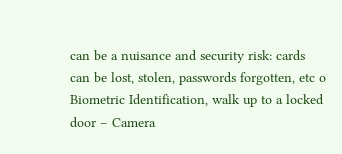can be a nuisance and security risk: cards can be lost, stolen, passwords forgotten, etc o Biometric Identification, walk up to a locked door – Camera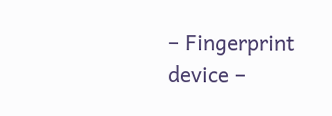– Fingerprint device –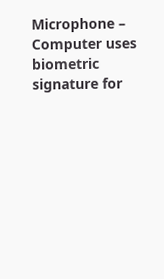Microphone – Computer uses biometric signature for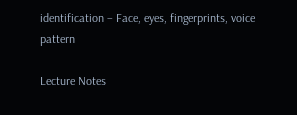identification – Face, eyes, fingerprints, voice pattern

Lecture Notes